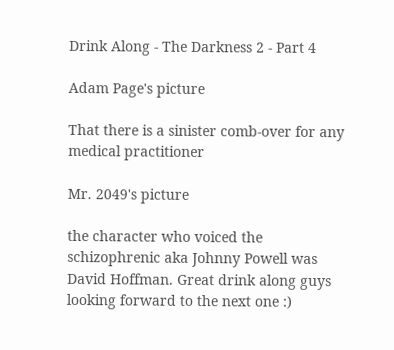Drink Along - The Darkness 2 - Part 4

Adam Page's picture

That there is a sinister comb-over for any medical practitioner

Mr. 2049's picture

the character who voiced the schizophrenic aka Johnny Powell was David Hoffman. Great drink along guys looking forward to the next one :)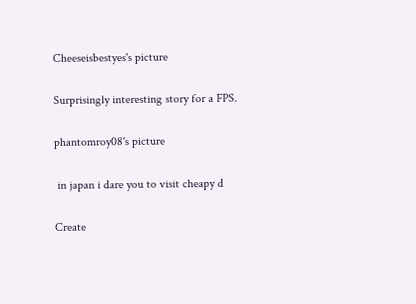Cheeseisbestyes's picture

Surprisingly interesting story for a FPS.

phantomroy08's picture

 in japan i dare you to visit cheapy d

Create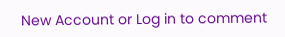New Account or Log in to comment